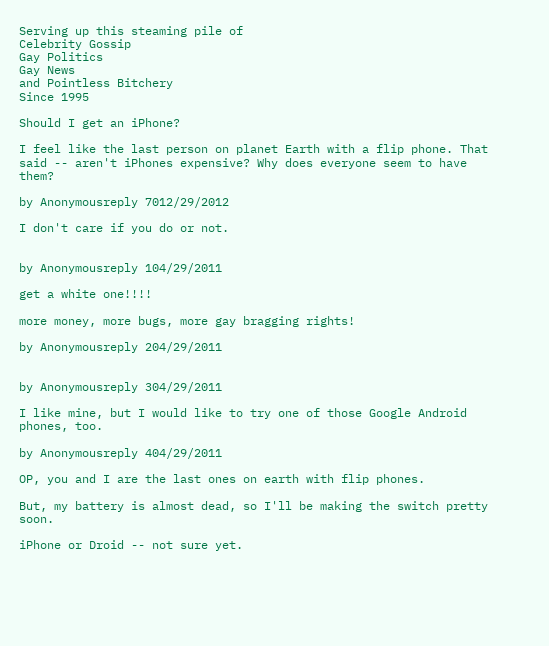Serving up this steaming pile of
Celebrity Gossip
Gay Politics
Gay News
and Pointless Bitchery
Since 1995

Should I get an iPhone?

I feel like the last person on planet Earth with a flip phone. That said -- aren't iPhones expensive? Why does everyone seem to have them?

by Anonymousreply 7012/29/2012

I don't care if you do or not.


by Anonymousreply 104/29/2011

get a white one!!!!

more money, more bugs, more gay bragging rights!

by Anonymousreply 204/29/2011


by Anonymousreply 304/29/2011

I like mine, but I would like to try one of those Google Android phones, too.

by Anonymousreply 404/29/2011

OP, you and I are the last ones on earth with flip phones.

But, my battery is almost dead, so I'll be making the switch pretty soon.

iPhone or Droid -- not sure yet.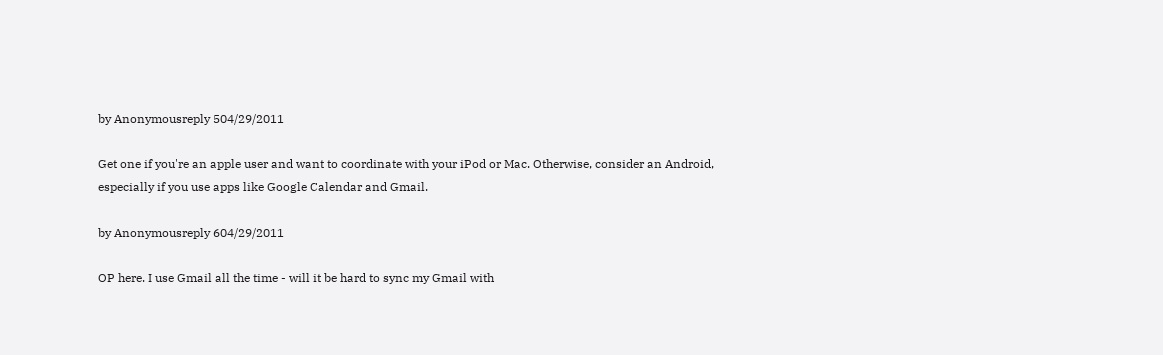by Anonymousreply 504/29/2011

Get one if you're an apple user and want to coordinate with your iPod or Mac. Otherwise, consider an Android, especially if you use apps like Google Calendar and Gmail.

by Anonymousreply 604/29/2011

OP here. I use Gmail all the time - will it be hard to sync my Gmail with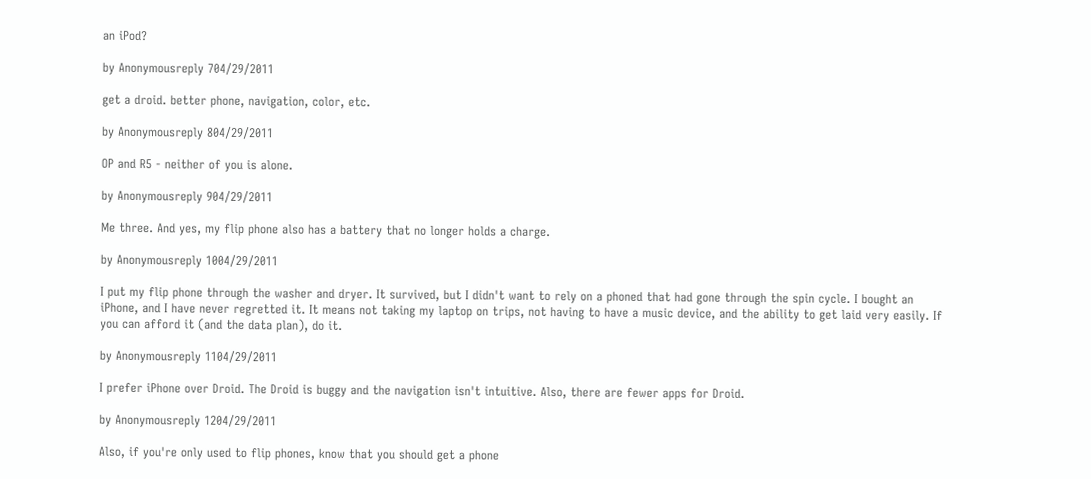an iPod?

by Anonymousreply 704/29/2011

get a droid. better phone, navigation, color, etc.

by Anonymousreply 804/29/2011

OP and R5 - neither of you is alone.

by Anonymousreply 904/29/2011

Me three. And yes, my flip phone also has a battery that no longer holds a charge.

by Anonymousreply 1004/29/2011

I put my flip phone through the washer and dryer. It survived, but I didn't want to rely on a phoned that had gone through the spin cycle. I bought an iPhone, and I have never regretted it. It means not taking my laptop on trips, not having to have a music device, and the ability to get laid very easily. If you can afford it (and the data plan), do it.

by Anonymousreply 1104/29/2011

I prefer iPhone over Droid. The Droid is buggy and the navigation isn't intuitive. Also, there are fewer apps for Droid.

by Anonymousreply 1204/29/2011

Also, if you're only used to flip phones, know that you should get a phone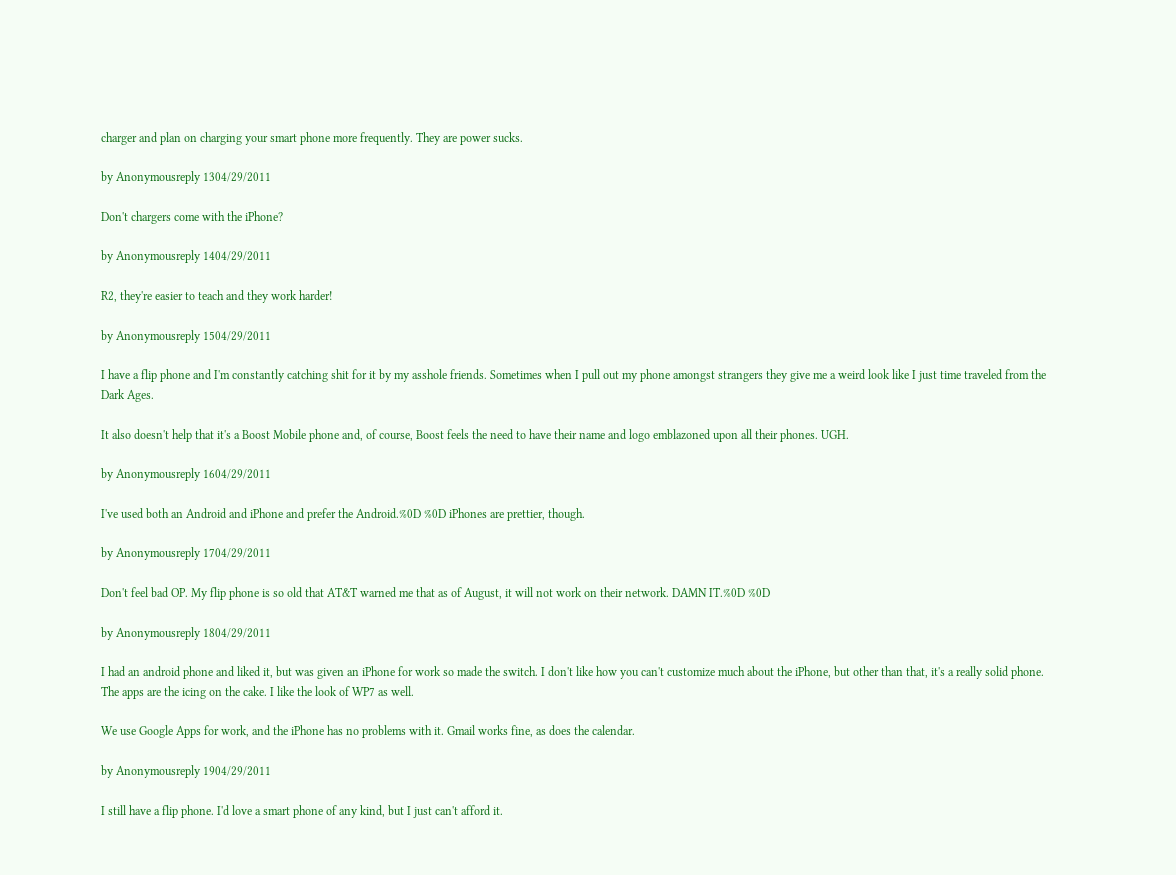charger and plan on charging your smart phone more frequently. They are power sucks.

by Anonymousreply 1304/29/2011

Don't chargers come with the iPhone?

by Anonymousreply 1404/29/2011

R2, they're easier to teach and they work harder!

by Anonymousreply 1504/29/2011

I have a flip phone and I'm constantly catching shit for it by my asshole friends. Sometimes when I pull out my phone amongst strangers they give me a weird look like I just time traveled from the Dark Ages.

It also doesn't help that it's a Boost Mobile phone and, of course, Boost feels the need to have their name and logo emblazoned upon all their phones. UGH.

by Anonymousreply 1604/29/2011

I've used both an Android and iPhone and prefer the Android.%0D %0D iPhones are prettier, though.

by Anonymousreply 1704/29/2011

Don't feel bad OP. My flip phone is so old that AT&T warned me that as of August, it will not work on their network. DAMN IT.%0D %0D

by Anonymousreply 1804/29/2011

I had an android phone and liked it, but was given an iPhone for work so made the switch. I don't like how you can't customize much about the iPhone, but other than that, it's a really solid phone. The apps are the icing on the cake. I like the look of WP7 as well.

We use Google Apps for work, and the iPhone has no problems with it. Gmail works fine, as does the calendar.

by Anonymousreply 1904/29/2011

I still have a flip phone. I'd love a smart phone of any kind, but I just can't afford it.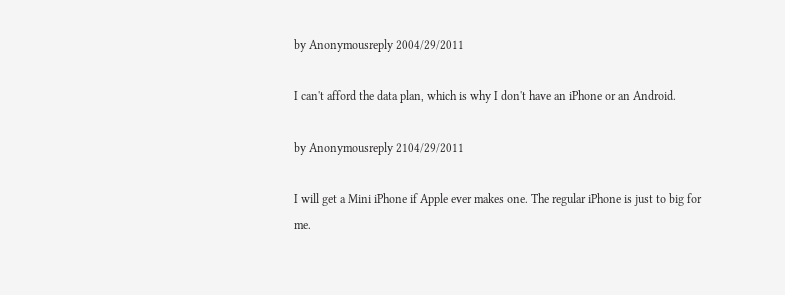by Anonymousreply 2004/29/2011

I can't afford the data plan, which is why I don't have an iPhone or an Android.

by Anonymousreply 2104/29/2011

I will get a Mini iPhone if Apple ever makes one. The regular iPhone is just to big for me.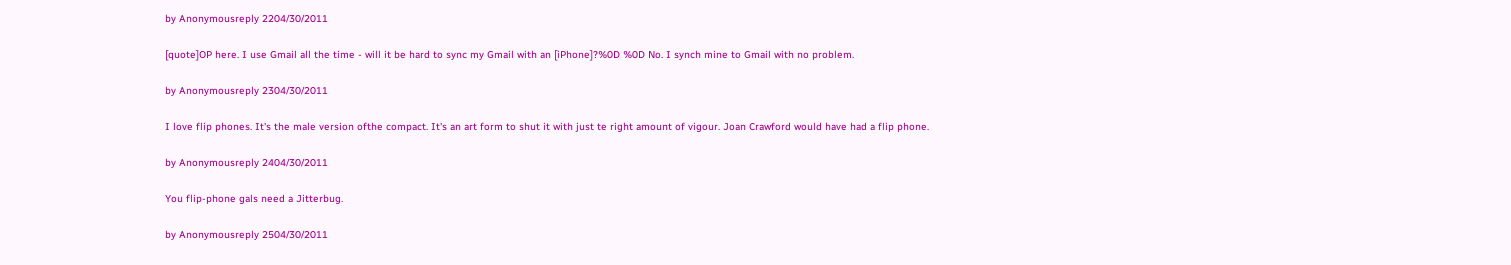by Anonymousreply 2204/30/2011

[quote]OP here. I use Gmail all the time - will it be hard to sync my Gmail with an [iPhone]?%0D %0D No. I synch mine to Gmail with no problem.

by Anonymousreply 2304/30/2011

I love flip phones. It's the male version ofthe compact. It's an art form to shut it with just te right amount of vigour. Joan Crawford would have had a flip phone.

by Anonymousreply 2404/30/2011

You flip-phone gals need a Jitterbug.

by Anonymousreply 2504/30/2011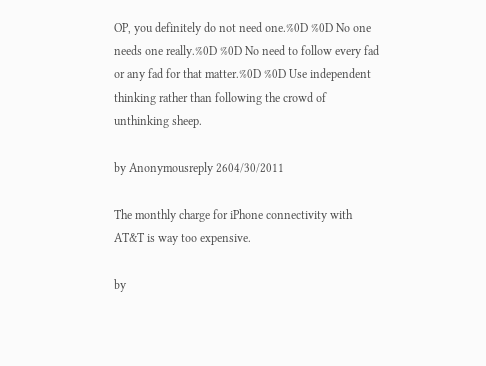OP, you definitely do not need one.%0D %0D No one needs one really.%0D %0D No need to follow every fad or any fad for that matter.%0D %0D Use independent thinking rather than following the crowd of unthinking sheep.

by Anonymousreply 2604/30/2011

The monthly charge for iPhone connectivity with AT&T is way too expensive.

by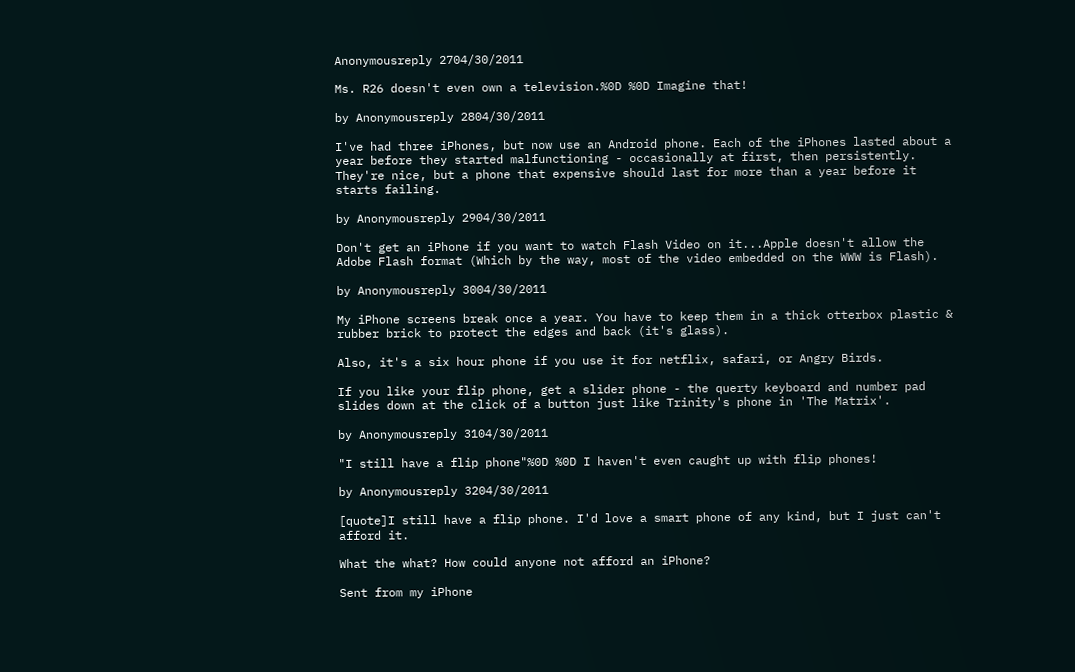Anonymousreply 2704/30/2011

Ms. R26 doesn't even own a television.%0D %0D Imagine that!

by Anonymousreply 2804/30/2011

I've had three iPhones, but now use an Android phone. Each of the iPhones lasted about a year before they started malfunctioning - occasionally at first, then persistently. They're nice, but a phone that expensive should last for more than a year before it starts failing.

by Anonymousreply 2904/30/2011

Don't get an iPhone if you want to watch Flash Video on it...Apple doesn't allow the Adobe Flash format (Which by the way, most of the video embedded on the WWW is Flash).

by Anonymousreply 3004/30/2011

My iPhone screens break once a year. You have to keep them in a thick otterbox plastic & rubber brick to protect the edges and back (it's glass).

Also, it's a six hour phone if you use it for netflix, safari, or Angry Birds.

If you like your flip phone, get a slider phone - the querty keyboard and number pad slides down at the click of a button just like Trinity's phone in 'The Matrix'.

by Anonymousreply 3104/30/2011

"I still have a flip phone"%0D %0D I haven't even caught up with flip phones!

by Anonymousreply 3204/30/2011

[quote]I still have a flip phone. I'd love a smart phone of any kind, but I just can't afford it.

What the what? How could anyone not afford an iPhone?

Sent from my iPhone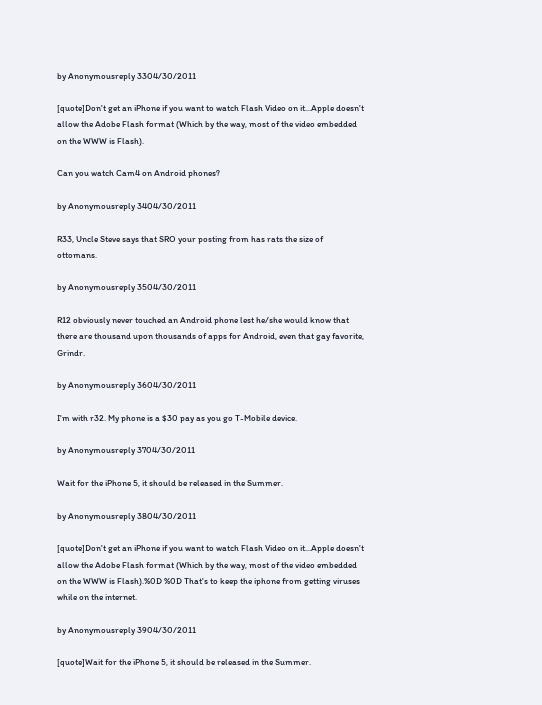by Anonymousreply 3304/30/2011

[quote]Don't get an iPhone if you want to watch Flash Video on it...Apple doesn't allow the Adobe Flash format (Which by the way, most of the video embedded on the WWW is Flash).

Can you watch Cam4 on Android phones?

by Anonymousreply 3404/30/2011

R33, Uncle Steve says that SRO your posting from has rats the size of ottomans.

by Anonymousreply 3504/30/2011

R12 obviously never touched an Android phone lest he/she would know that there are thousand upon thousands of apps for Android, even that gay favorite, Grindr.

by Anonymousreply 3604/30/2011

I'm with r32. My phone is a $30 pay as you go T-Mobile device.

by Anonymousreply 3704/30/2011

Wait for the iPhone 5, it should be released in the Summer.

by Anonymousreply 3804/30/2011

[quote]Don't get an iPhone if you want to watch Flash Video on it...Apple doesn't allow the Adobe Flash format (Which by the way, most of the video embedded on the WWW is Flash).%0D %0D That's to keep the iphone from getting viruses while on the internet.

by Anonymousreply 3904/30/2011

[quote]Wait for the iPhone 5, it should be released in the Summer.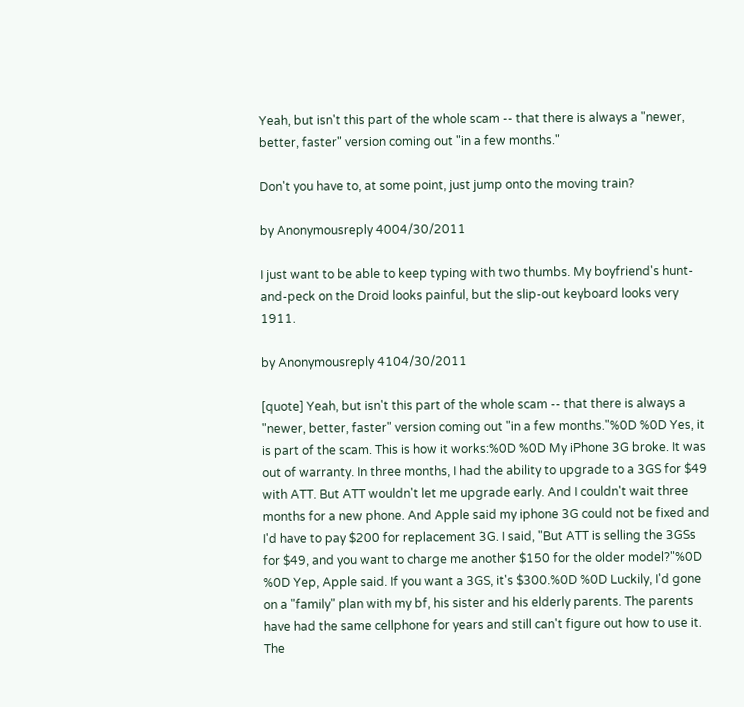Yeah, but isn't this part of the whole scam -- that there is always a "newer, better, faster" version coming out "in a few months."

Don't you have to, at some point, just jump onto the moving train?

by Anonymousreply 4004/30/2011

I just want to be able to keep typing with two thumbs. My boyfriend's hunt-and-peck on the Droid looks painful, but the slip-out keyboard looks very 1911.

by Anonymousreply 4104/30/2011

[quote] Yeah, but isn't this part of the whole scam -- that there is always a "newer, better, faster" version coming out "in a few months."%0D %0D Yes, it is part of the scam. This is how it works:%0D %0D My iPhone 3G broke. It was out of warranty. In three months, I had the ability to upgrade to a 3GS for $49 with ATT. But ATT wouldn't let me upgrade early. And I couldn't wait three months for a new phone. And Apple said my iphone 3G could not be fixed and I'd have to pay $200 for replacement 3G. I said, "But ATT is selling the 3GSs for $49, and you want to charge me another $150 for the older model?"%0D %0D Yep, Apple said. If you want a 3GS, it's $300.%0D %0D Luckily, I'd gone on a "family" plan with my bf, his sister and his elderly parents. The parents have had the same cellphone for years and still can't figure out how to use it. The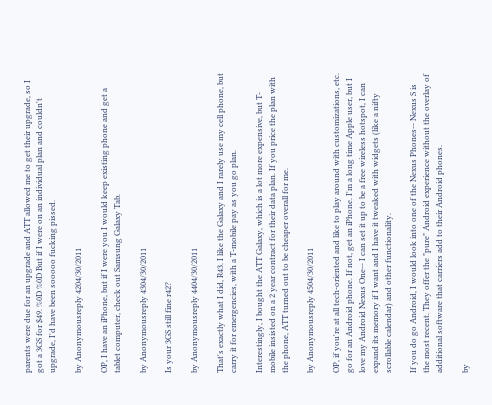parents were due for an upgrade and ATT allowed me to get their upgrade, so I got a 3GS for $49. %0D %0D But if I were on an individual plan and couldn't upgrade, I'd have been sooooo fucking pissed.

by Anonymousreply 4204/30/2011

OP, I have an iPhone, but if I were you I would keep existing phone and get a tablet computer, check out Samsung Galaxy Tab.

by Anonymousreply 4304/30/2011

Is your 3GS still fine r42?

by Anonymousreply 4404/30/2011

That's exactly what I did, R43. I like the Galaxy and I rarely use my cell phone, but carry it for emergencies, with a T-mobile pay as you go plan.

Interestingly, I bought the ATT Galaxy, which is a lot more expensive, but T-mobile insisted on a 2 year contract for their data plan. If you price the plan with the phone, ATT turned out to be cheaper overall for me.

by Anonymousreply 4504/30/2011

OP, if you're at all tech-oriented and like to play around with customizations, etc. go for an Android phone. If not, get an iPhone. I'm a long time Apple user, but I love my Android Nexus One-- I can set it up to be a free wireless hotspot, I can expand its memory if I want and I have it tweaked with widgets (like a nifty scrollable calendar) and other functionality.

If you do go Android, I would look into one of the Nexus Phones-- Nexus S is the most recent. They offer the "pure" Android experience without the overlay of additional software that carriers add to their Android phones.

by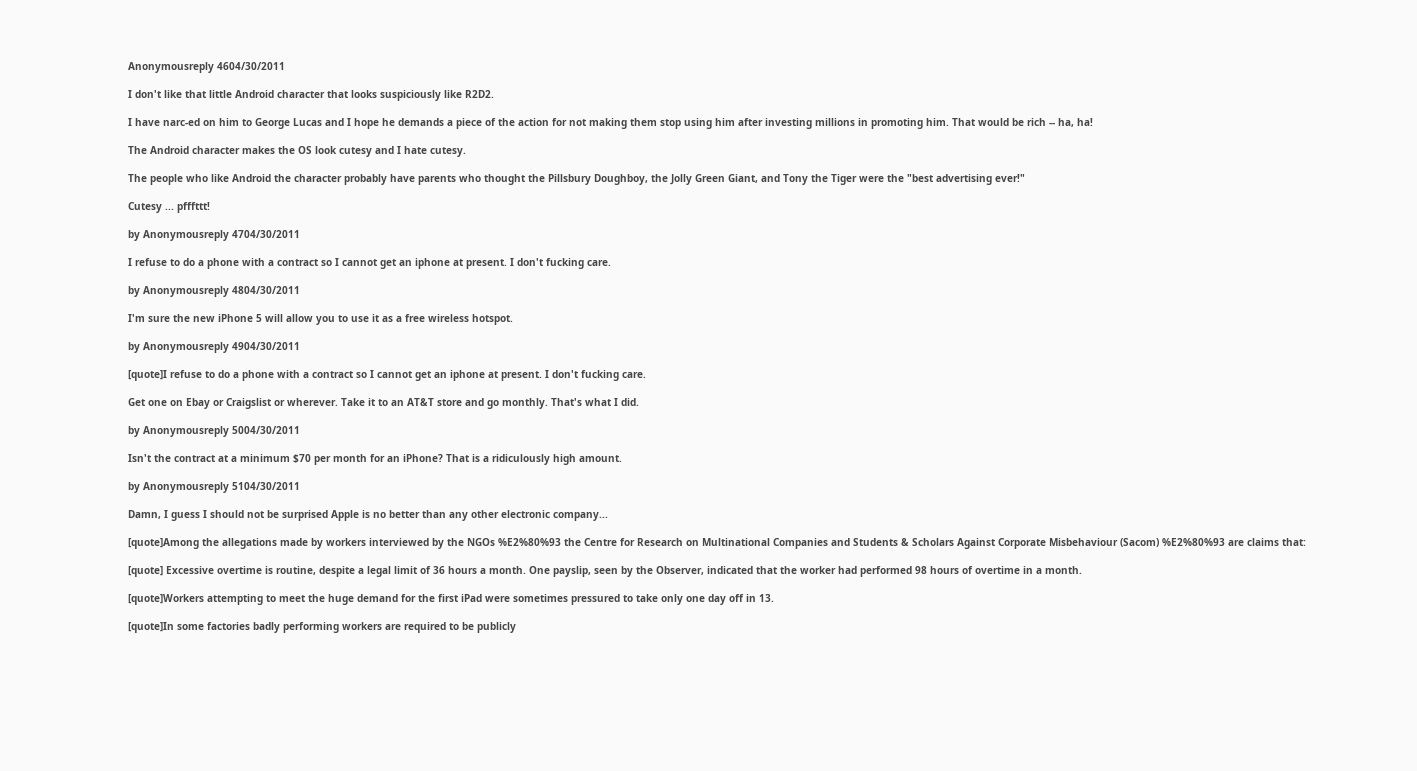Anonymousreply 4604/30/2011

I don't like that little Android character that looks suspiciously like R2D2.

I have narc-ed on him to George Lucas and I hope he demands a piece of the action for not making them stop using him after investing millions in promoting him. That would be rich -- ha, ha!

The Android character makes the OS look cutesy and I hate cutesy.

The people who like Android the character probably have parents who thought the Pillsbury Doughboy, the Jolly Green Giant, and Tony the Tiger were the "best advertising ever!"

Cutesy ... pfffttt!

by Anonymousreply 4704/30/2011

I refuse to do a phone with a contract so I cannot get an iphone at present. I don't fucking care.

by Anonymousreply 4804/30/2011

I'm sure the new iPhone 5 will allow you to use it as a free wireless hotspot.

by Anonymousreply 4904/30/2011

[quote]I refuse to do a phone with a contract so I cannot get an iphone at present. I don't fucking care.

Get one on Ebay or Craigslist or wherever. Take it to an AT&T store and go monthly. That's what I did.

by Anonymousreply 5004/30/2011

Isn't the contract at a minimum $70 per month for an iPhone? That is a ridiculously high amount.

by Anonymousreply 5104/30/2011

Damn, I guess I should not be surprised Apple is no better than any other electronic company...

[quote]Among the allegations made by workers interviewed by the NGOs %E2%80%93 the Centre for Research on Multinational Companies and Students & Scholars Against Corporate Misbehaviour (Sacom) %E2%80%93 are claims that:

[quote] Excessive overtime is routine, despite a legal limit of 36 hours a month. One payslip, seen by the Observer, indicated that the worker had performed 98 hours of overtime in a month.

[quote]Workers attempting to meet the huge demand for the first iPad were sometimes pressured to take only one day off in 13.

[quote]In some factories badly performing workers are required to be publicly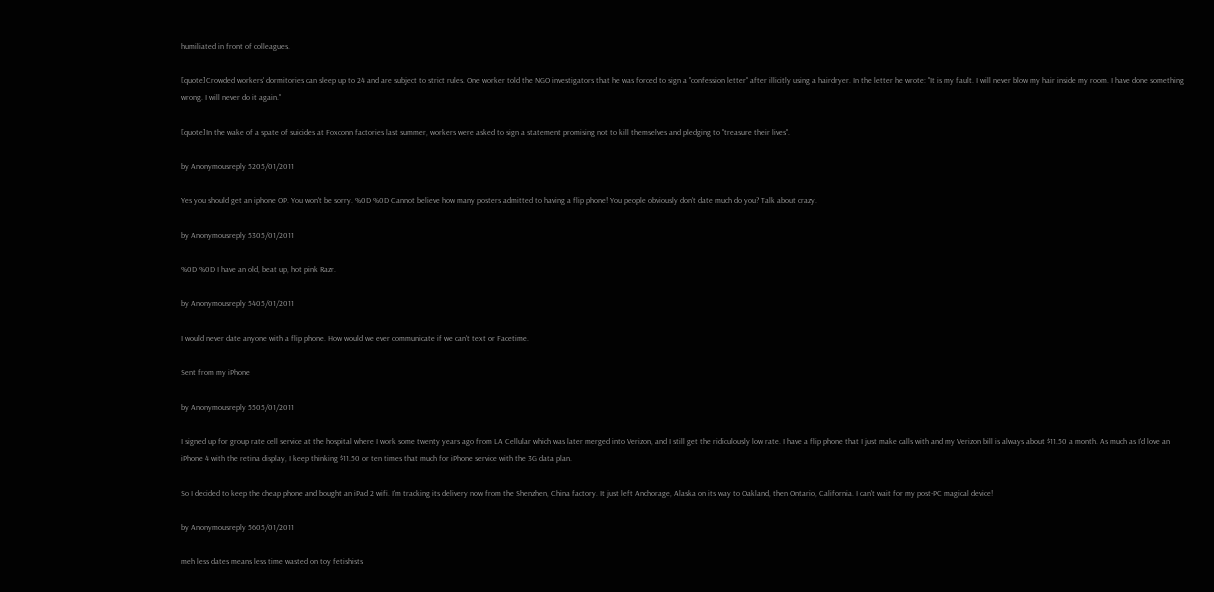humiliated in front of colleagues.

[quote]Crowded workers' dormitories can sleep up to 24 and are subject to strict rules. One worker told the NGO investigators that he was forced to sign a "confession letter" after illicitly using a hairdryer. In the letter he wrote: "It is my fault. I will never blow my hair inside my room. I have done something wrong. I will never do it again."

[quote]In the wake of a spate of suicides at Foxconn factories last summer, workers were asked to sign a statement promising not to kill themselves and pledging to "treasure their lives".

by Anonymousreply 5205/01/2011

Yes you should get an iphone OP. You won't be sorry. %0D %0D Cannot believe how many posters admitted to having a flip phone! You people obviously don't date much do you? Talk about crazy.

by Anonymousreply 5305/01/2011

%0D %0D I have an old, beat up, hot pink Razr.

by Anonymousreply 5405/01/2011

I would never date anyone with a flip phone. How would we ever communicate if we can't text or Facetime.

Sent from my iPhone

by Anonymousreply 5505/01/2011

I signed up for group rate cell service at the hospital where I work some twenty years ago from LA Cellular which was later merged into Verizon, and I still get the ridiculously low rate. I have a flip phone that I just make calls with and my Verizon bill is always about $11.50 a month. As much as I'd love an iPhone 4 with the retina display, I keep thinking $11.50 or ten times that much for iPhone service with the 3G data plan.

So I decided to keep the cheap phone and bought an iPad 2 wifi. I'm tracking its delivery now from the Shenzhen, China factory. It just left Anchorage, Alaska on its way to Oakland, then Ontario, California. I can't wait for my post-PC magical device!

by Anonymousreply 5605/01/2011

meh less dates means less time wasted on toy fetishists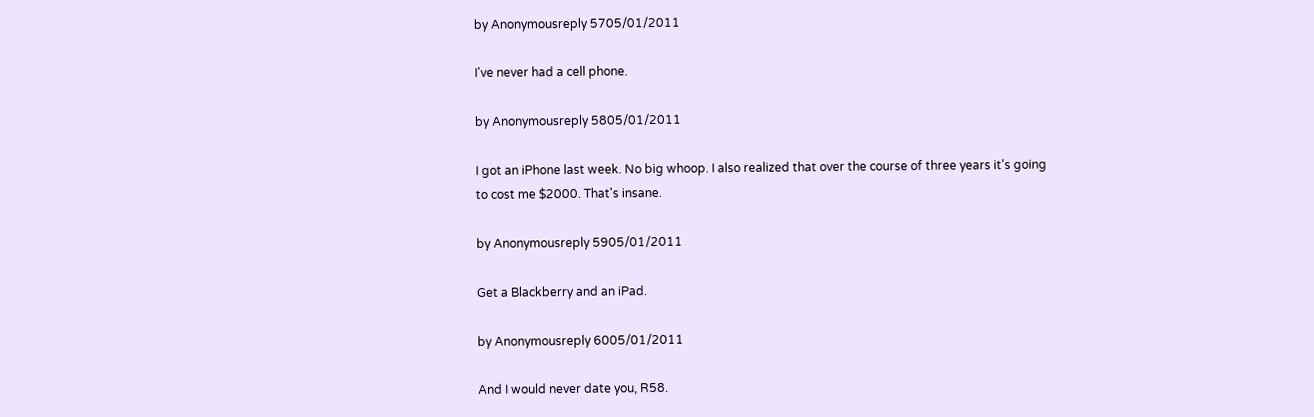by Anonymousreply 5705/01/2011

I've never had a cell phone.

by Anonymousreply 5805/01/2011

I got an iPhone last week. No big whoop. I also realized that over the course of three years it's going to cost me $2000. That's insane.

by Anonymousreply 5905/01/2011

Get a Blackberry and an iPad.

by Anonymousreply 6005/01/2011

And I would never date you, R58.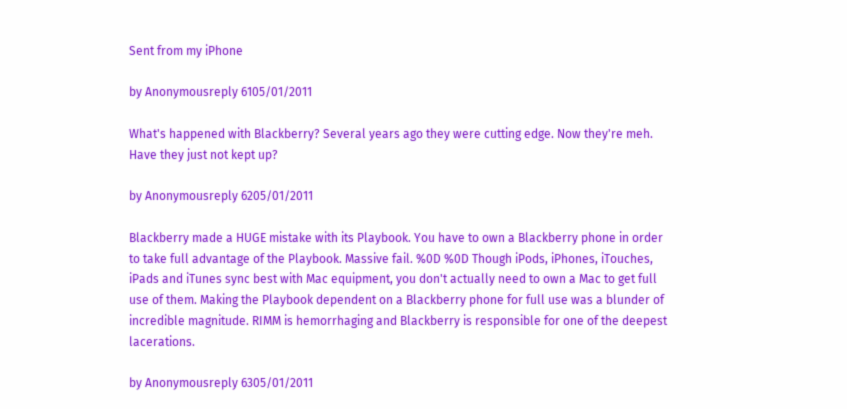Sent from my iPhone

by Anonymousreply 6105/01/2011

What's happened with Blackberry? Several years ago they were cutting edge. Now they're meh. Have they just not kept up?

by Anonymousreply 6205/01/2011

Blackberry made a HUGE mistake with its Playbook. You have to own a Blackberry phone in order to take full advantage of the Playbook. Massive fail. %0D %0D Though iPods, iPhones, iTouches, iPads and iTunes sync best with Mac equipment, you don't actually need to own a Mac to get full use of them. Making the Playbook dependent on a Blackberry phone for full use was a blunder of incredible magnitude. RIMM is hemorrhaging and Blackberry is responsible for one of the deepest lacerations.

by Anonymousreply 6305/01/2011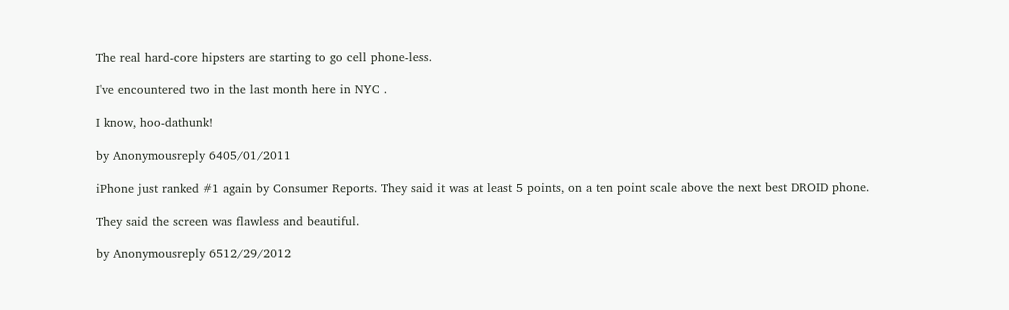The real hard-core hipsters are starting to go cell phone-less.

I've encountered two in the last month here in NYC .

I know, hoo-dathunk!

by Anonymousreply 6405/01/2011

iPhone just ranked #1 again by Consumer Reports. They said it was at least 5 points, on a ten point scale above the next best DROID phone.

They said the screen was flawless and beautiful.

by Anonymousreply 6512/29/2012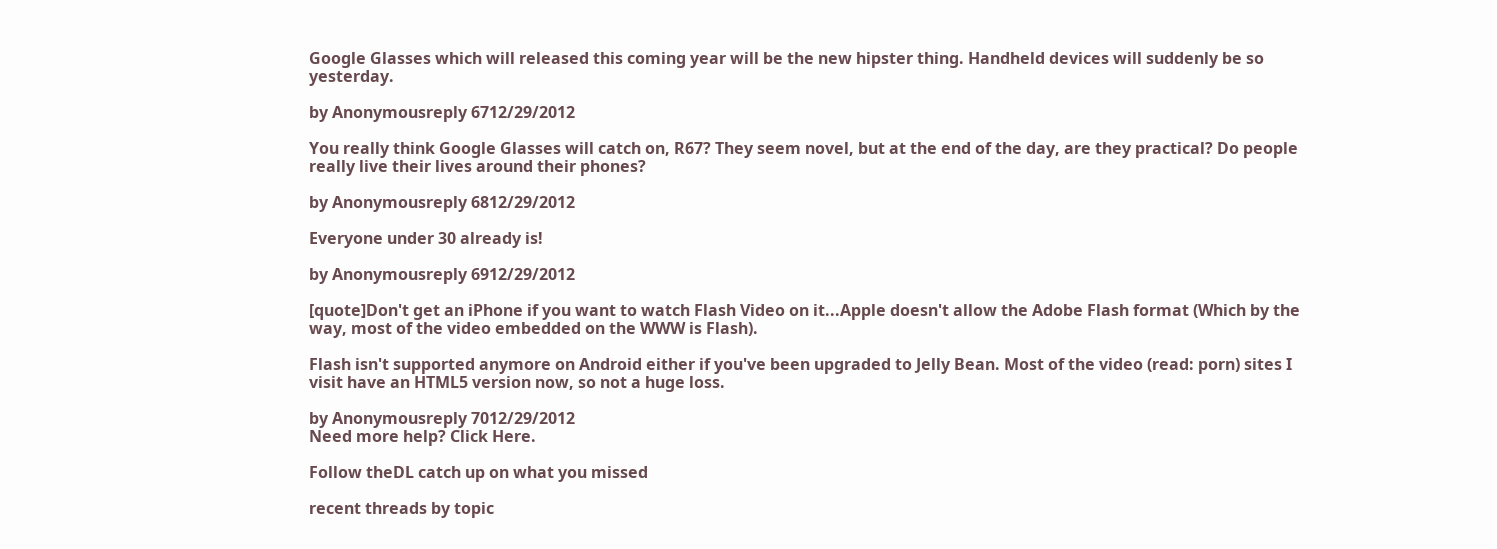Google Glasses which will released this coming year will be the new hipster thing. Handheld devices will suddenly be so yesterday.

by Anonymousreply 6712/29/2012

You really think Google Glasses will catch on, R67? They seem novel, but at the end of the day, are they practical? Do people really live their lives around their phones?

by Anonymousreply 6812/29/2012

Everyone under 30 already is!

by Anonymousreply 6912/29/2012

[quote]Don't get an iPhone if you want to watch Flash Video on it...Apple doesn't allow the Adobe Flash format (Which by the way, most of the video embedded on the WWW is Flash).

Flash isn't supported anymore on Android either if you've been upgraded to Jelly Bean. Most of the video (read: porn) sites I visit have an HTML5 version now, so not a huge loss.

by Anonymousreply 7012/29/2012
Need more help? Click Here.

Follow theDL catch up on what you missed

recent threads by topic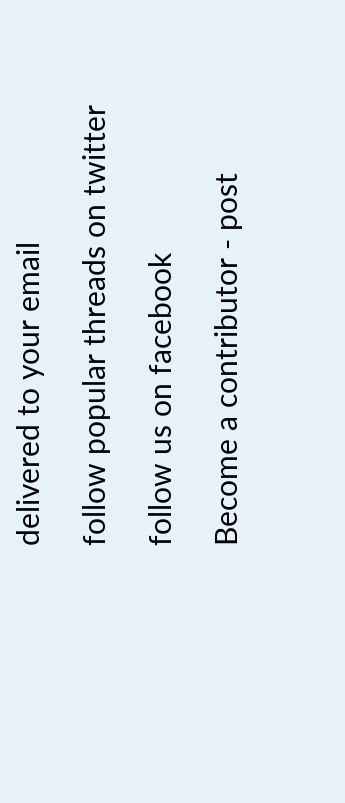delivered to your email

follow popular threads on twitter

follow us on facebook

Become a contributor - post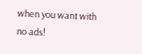when you want with no ads!